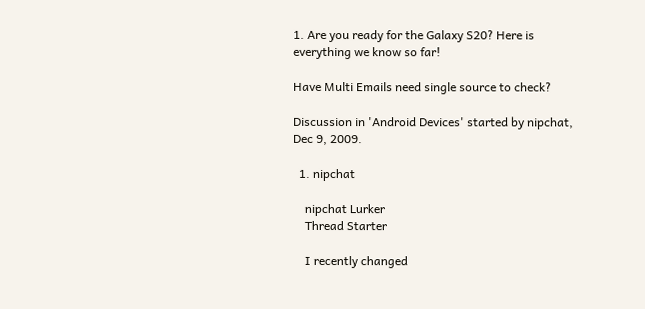1. Are you ready for the Galaxy S20? Here is everything we know so far!

Have Multi Emails need single source to check?

Discussion in 'Android Devices' started by nipchat, Dec 9, 2009.

  1. nipchat

    nipchat Lurker
    Thread Starter

    I recently changed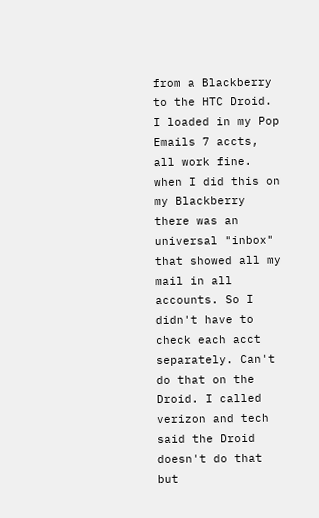from a Blackberry to the HTC Droid. I loaded in my Pop Emails 7 accts, all work fine. when I did this on my Blackberry there was an universal "inbox" that showed all my mail in all accounts. So I didn't have to check each acct separately. Can't do that on the Droid. I called verizon and tech said the Droid doesn't do that but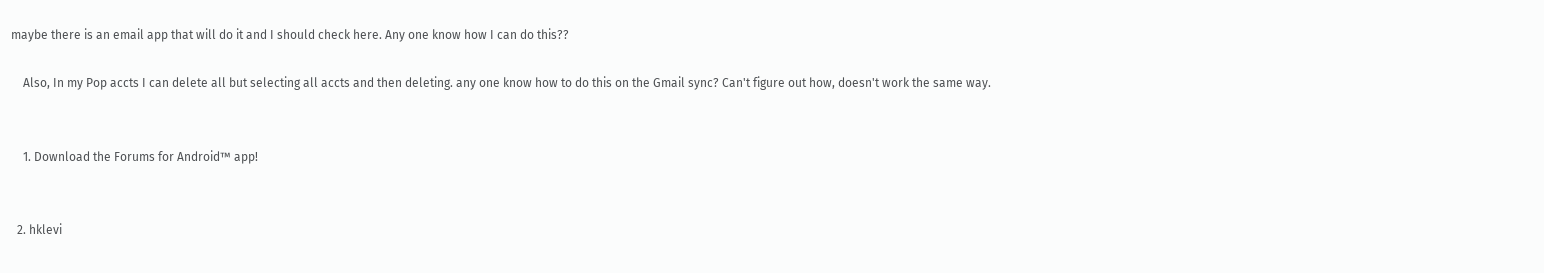maybe there is an email app that will do it and I should check here. Any one know how I can do this??

    Also, In my Pop accts I can delete all but selecting all accts and then deleting. any one know how to do this on the Gmail sync? Can't figure out how, doesn't work the same way.


    1. Download the Forums for Android™ app!


  2. hklevi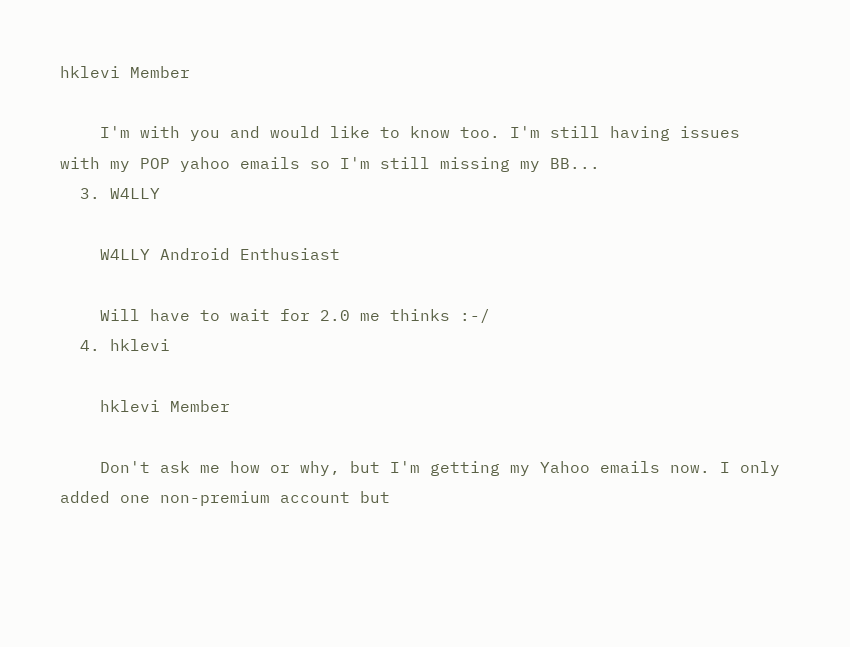hklevi Member

    I'm with you and would like to know too. I'm still having issues with my POP yahoo emails so I'm still missing my BB...
  3. W4LLY

    W4LLY Android Enthusiast

    Will have to wait for 2.0 me thinks :-/
  4. hklevi

    hklevi Member

    Don't ask me how or why, but I'm getting my Yahoo emails now. I only added one non-premium account but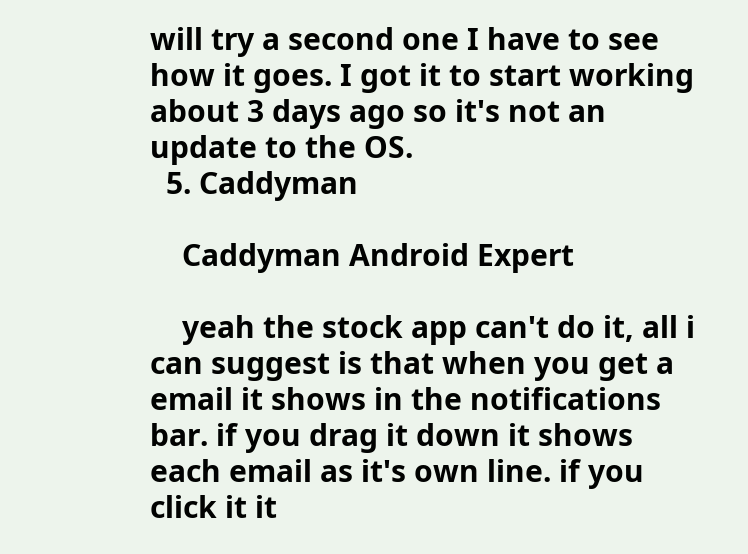will try a second one I have to see how it goes. I got it to start working about 3 days ago so it's not an update to the OS.
  5. Caddyman

    Caddyman Android Expert

    yeah the stock app can't do it, all i can suggest is that when you get a email it shows in the notifications bar. if you drag it down it shows each email as it's own line. if you click it it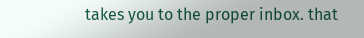takes you to the proper inbox. that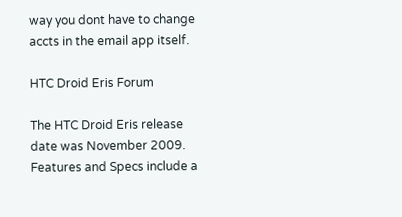way you dont have to change accts in the email app itself.

HTC Droid Eris Forum

The HTC Droid Eris release date was November 2009. Features and Specs include a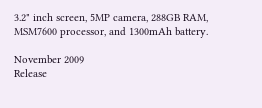3.2" inch screen, 5MP camera, 288GB RAM, MSM7600 processor, and 1300mAh battery.

November 2009
Release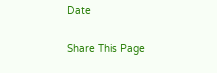Date

Share This Page